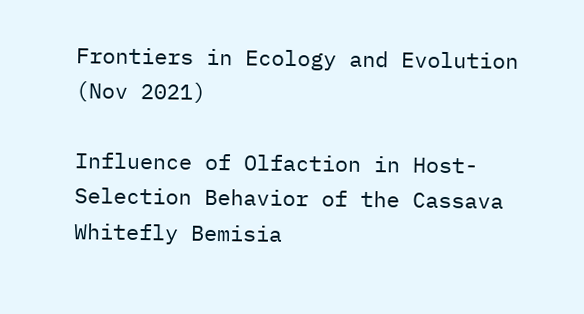Frontiers in Ecology and Evolution (Nov 2021)

Influence of Olfaction in Host-Selection Behavior of the Cassava Whitefly Bemisia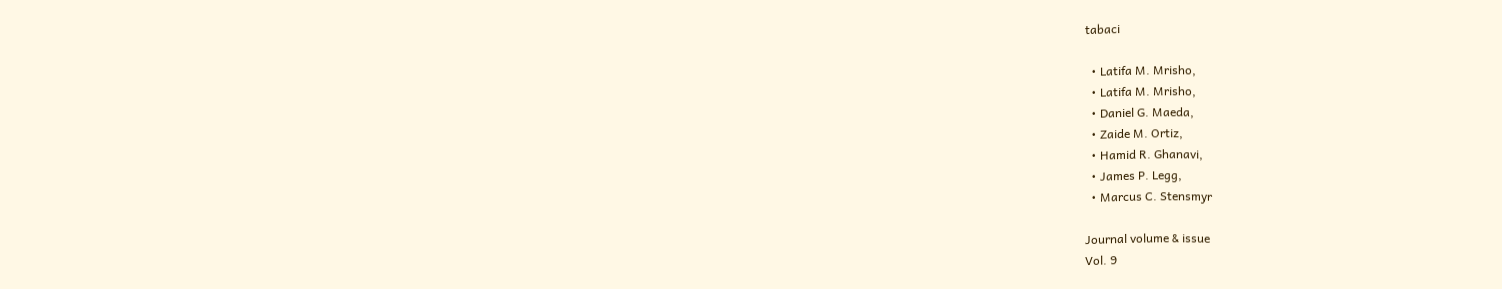tabaci

  • Latifa M. Mrisho,
  • Latifa M. Mrisho,
  • Daniel G. Maeda,
  • Zaide M. Ortiz,
  • Hamid R. Ghanavi,
  • James P. Legg,
  • Marcus C. Stensmyr

Journal volume & issue
Vol. 9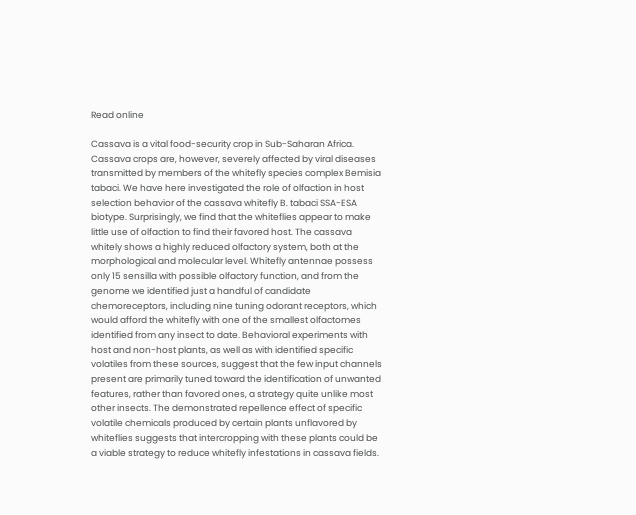Read online

Cassava is a vital food-security crop in Sub-Saharan Africa. Cassava crops are, however, severely affected by viral diseases transmitted by members of the whitefly species complex Bemisia tabaci. We have here investigated the role of olfaction in host selection behavior of the cassava whitefly B. tabaci SSA-ESA biotype. Surprisingly, we find that the whiteflies appear to make little use of olfaction to find their favored host. The cassava whitely shows a highly reduced olfactory system, both at the morphological and molecular level. Whitefly antennae possess only 15 sensilla with possible olfactory function, and from the genome we identified just a handful of candidate chemoreceptors, including nine tuning odorant receptors, which would afford the whitefly with one of the smallest olfactomes identified from any insect to date. Behavioral experiments with host and non-host plants, as well as with identified specific volatiles from these sources, suggest that the few input channels present are primarily tuned toward the identification of unwanted features, rather than favored ones, a strategy quite unlike most other insects. The demonstrated repellence effect of specific volatile chemicals produced by certain plants unflavored by whiteflies suggests that intercropping with these plants could be a viable strategy to reduce whitefly infestations in cassava fields.